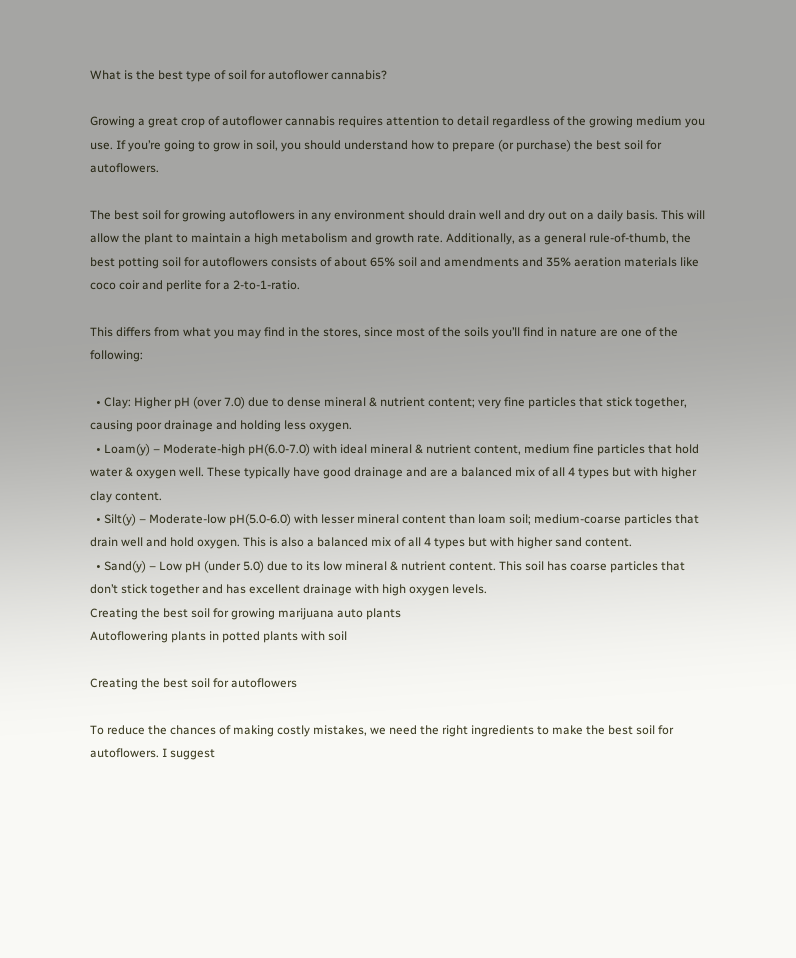What is the best type of soil for autoflower cannabis?

Growing a great crop of autoflower cannabis requires attention to detail regardless of the growing medium you use. If you’re going to grow in soil, you should understand how to prepare (or purchase) the best soil for autoflowers.

The best soil for growing autoflowers in any environment should drain well and dry out on a daily basis. This will allow the plant to maintain a high metabolism and growth rate. Additionally, as a general rule-of-thumb, the best potting soil for autoflowers consists of about 65% soil and amendments and 35% aeration materials like coco coir and perlite for a 2-to-1-ratio.

This differs from what you may find in the stores, since most of the soils you’ll find in nature are one of the following:

  • Clay: Higher pH (over 7.0) due to dense mineral & nutrient content; very fine particles that stick together, causing poor drainage and holding less oxygen.
  • Loam(y) – Moderate-high pH(6.0-7.0) with ideal mineral & nutrient content, medium fine particles that hold water & oxygen well. These typically have good drainage and are a balanced mix of all 4 types but with higher clay content.
  • Silt(y) – Moderate-low pH(5.0-6.0) with lesser mineral content than loam soil; medium-coarse particles that drain well and hold oxygen. This is also a balanced mix of all 4 types but with higher sand content.
  • Sand(y) – Low pH (under 5.0) due to its low mineral & nutrient content. This soil has coarse particles that don’t stick together and has excellent drainage with high oxygen levels.
Creating the best soil for growing marijuana auto plants
Autoflowering plants in potted plants with soil

Creating the best soil for autoflowers

To reduce the chances of making costly mistakes, we need the right ingredients to make the best soil for autoflowers. I suggest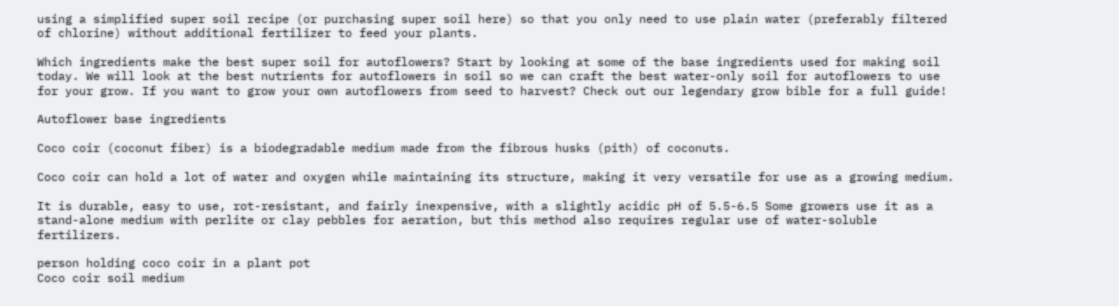using a simplified super soil recipe (or purchasing super soil here) so that you only need to use plain water (preferably filtered of chlorine) without additional fertilizer to feed your plants.

Which ingredients make the best super soil for autoflowers? Start by looking at some of the base ingredients used for making soil today. We will look at the best nutrients for autoflowers in soil so we can craft the best water-only soil for autoflowers to use for your grow. If you want to grow your own autoflowers from seed to harvest? Check out our legendary grow bible for a full guide!

Autoflower base ingredients

Coco coir (coconut fiber) is a biodegradable medium made from the fibrous husks (pith) of coconuts.

Coco coir can hold a lot of water and oxygen while maintaining its structure, making it very versatile for use as a growing medium.

It is durable, easy to use, rot-resistant, and fairly inexpensive, with a slightly acidic pH of 5.5-6.5 Some growers use it as a stand-alone medium with perlite or clay pebbles for aeration, but this method also requires regular use of water-soluble fertilizers.

person holding coco coir in a plant pot
Coco coir soil medium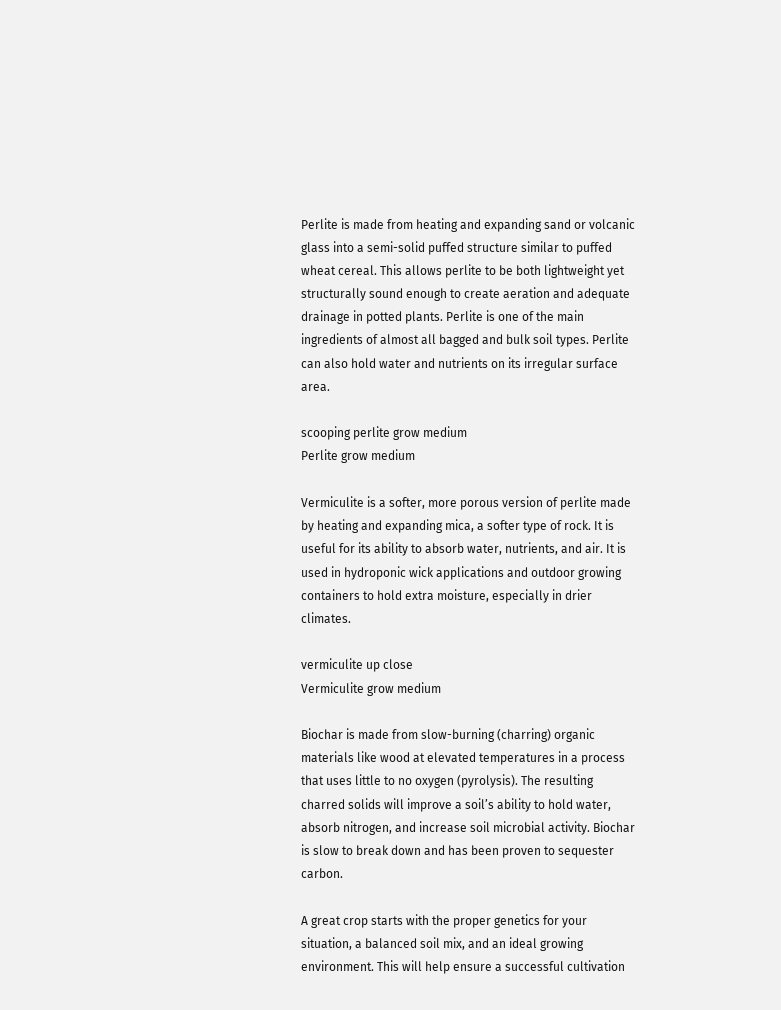Perlite is made from heating and expanding sand or volcanic glass into a semi-solid puffed structure similar to puffed wheat cereal. This allows perlite to be both lightweight yet structurally sound enough to create aeration and adequate drainage in potted plants. Perlite is one of the main ingredients of almost all bagged and bulk soil types. Perlite can also hold water and nutrients on its irregular surface area.

scooping perlite grow medium
Perlite grow medium

Vermiculite is a softer, more porous version of perlite made by heating and expanding mica, a softer type of rock. It is useful for its ability to absorb water, nutrients, and air. It is used in hydroponic wick applications and outdoor growing containers to hold extra moisture, especially in drier climates.

vermiculite up close
Vermiculite grow medium

Biochar is made from slow-burning (charring) organic materials like wood at elevated temperatures in a process that uses little to no oxygen (pyrolysis). The resulting charred solids will improve a soil’s ability to hold water, absorb nitrogen, and increase soil microbial activity. Biochar is slow to break down and has been proven to sequester carbon.

A great crop starts with the proper genetics for your situation, a balanced soil mix, and an ideal growing environment. This will help ensure a successful cultivation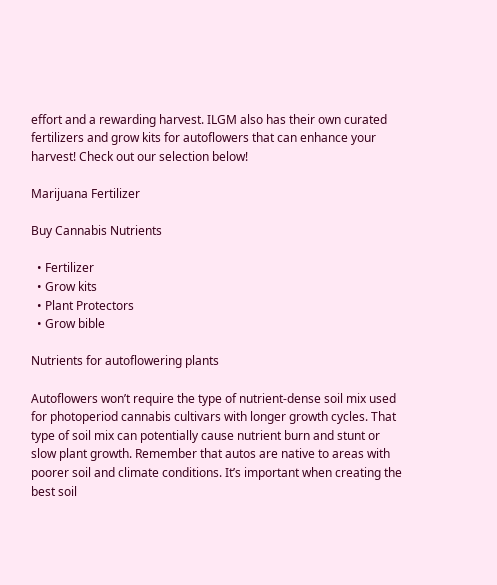effort and a rewarding harvest. ILGM also has their own curated fertilizers and grow kits for autoflowers that can enhance your harvest! Check out our selection below!

Marijuana Fertilizer

Buy Cannabis Nutrients

  • Fertilizer
  • Grow kits
  • Plant Protectors
  • Grow bible

Nutrients for autoflowering plants

Autoflowers won’t require the type of nutrient-dense soil mix used for photoperiod cannabis cultivars with longer growth cycles. That type of soil mix can potentially cause nutrient burn and stunt or slow plant growth. Remember that autos are native to areas with poorer soil and climate conditions. It’s important when creating the best soil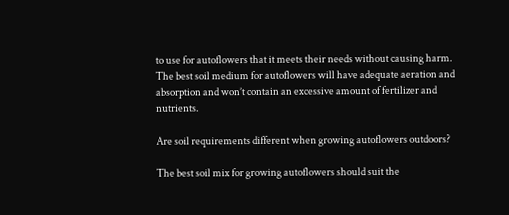to use for autoflowers that it meets their needs without causing harm. The best soil medium for autoflowers will have adequate aeration and absorption and won’t contain an excessive amount of fertilizer and nutrients.

Are soil requirements different when growing autoflowers outdoors?

The best soil mix for growing autoflowers should suit the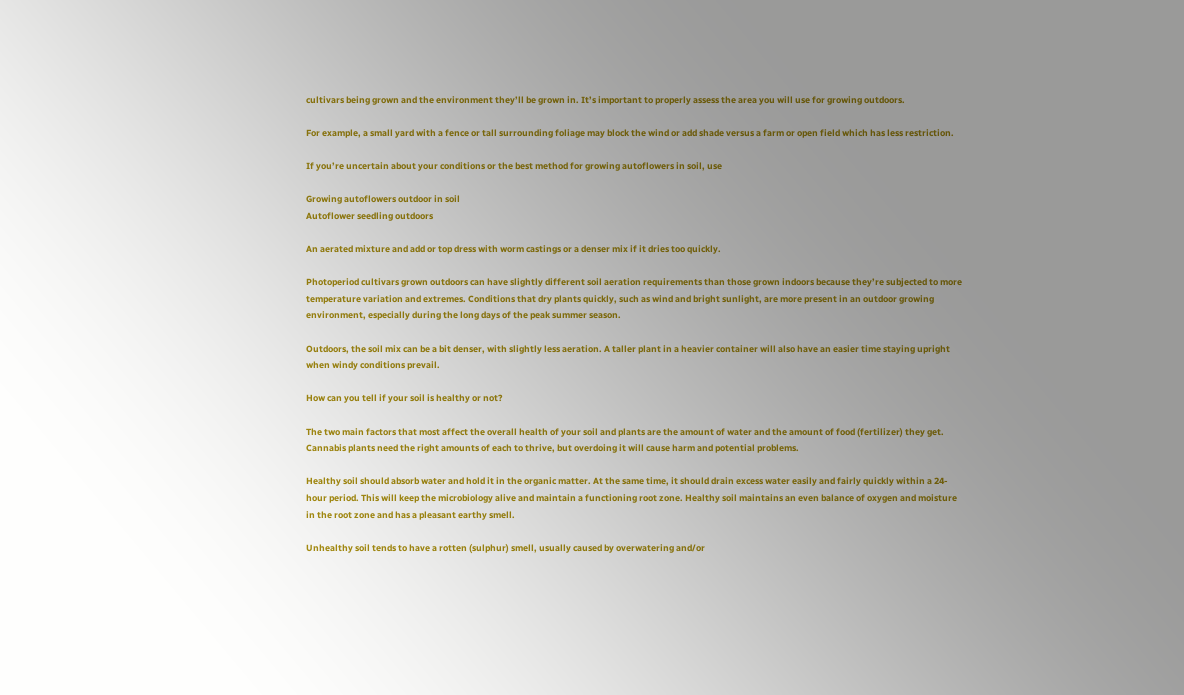cultivars being grown and the environment they’ll be grown in. It’s important to properly assess the area you will use for growing outdoors.

For example, a small yard with a fence or tall surrounding foliage may block the wind or add shade versus a farm or open field which has less restriction.

If you’re uncertain about your conditions or the best method for growing autoflowers in soil, use

Growing autoflowers outdoor in soil
Autoflower seedling outdoors

An aerated mixture and add or top dress with worm castings or a denser mix if it dries too quickly.

Photoperiod cultivars grown outdoors can have slightly different soil aeration requirements than those grown indoors because they’re subjected to more temperature variation and extremes. Conditions that dry plants quickly, such as wind and bright sunlight, are more present in an outdoor growing environment, especially during the long days of the peak summer season.

Outdoors, the soil mix can be a bit denser, with slightly less aeration. A taller plant in a heavier container will also have an easier time staying upright when windy conditions prevail.

How can you tell if your soil is healthy or not?

The two main factors that most affect the overall health of your soil and plants are the amount of water and the amount of food (fertilizer) they get. Cannabis plants need the right amounts of each to thrive, but overdoing it will cause harm and potential problems.

Healthy soil should absorb water and hold it in the organic matter. At the same time, it should drain excess water easily and fairly quickly within a 24-hour period. This will keep the microbiology alive and maintain a functioning root zone. Healthy soil maintains an even balance of oxygen and moisture in the root zone and has a pleasant earthy smell.

Unhealthy soil tends to have a rotten (sulphur) smell, usually caused by overwatering and/or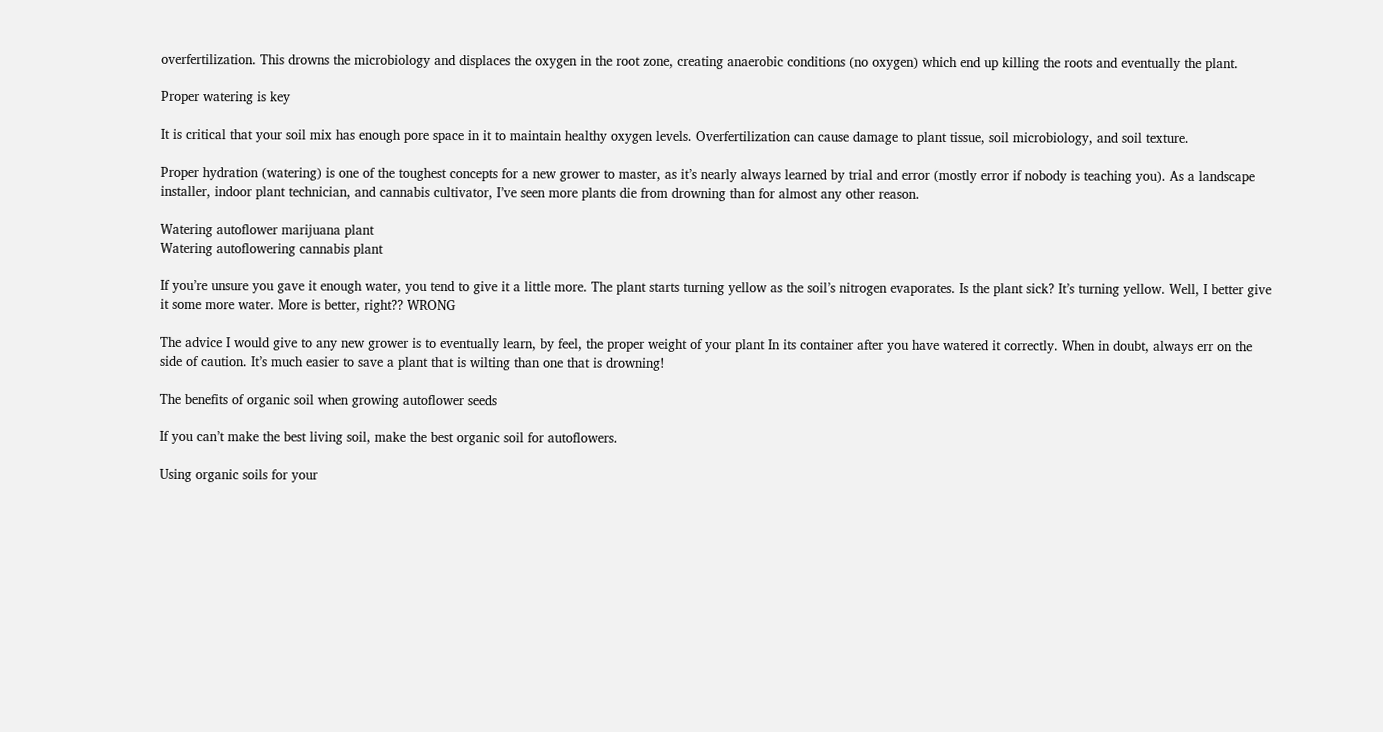overfertilization. This drowns the microbiology and displaces the oxygen in the root zone, creating anaerobic conditions (no oxygen) which end up killing the roots and eventually the plant.

Proper watering is key

It is critical that your soil mix has enough pore space in it to maintain healthy oxygen levels. Overfertilization can cause damage to plant tissue, soil microbiology, and soil texture.

Proper hydration (watering) is one of the toughest concepts for a new grower to master, as it’s nearly always learned by trial and error (mostly error if nobody is teaching you). As a landscape installer, indoor plant technician, and cannabis cultivator, I’ve seen more plants die from drowning than for almost any other reason.

Watering autoflower marijuana plant
Watering autoflowering cannabis plant

If you’re unsure you gave it enough water, you tend to give it a little more. The plant starts turning yellow as the soil’s nitrogen evaporates. Is the plant sick? It’s turning yellow. Well, I better give it some more water. More is better, right?? WRONG

The advice I would give to any new grower is to eventually learn, by feel, the proper weight of your plant In its container after you have watered it correctly. When in doubt, always err on the side of caution. It’s much easier to save a plant that is wilting than one that is drowning!

The benefits of organic soil when growing autoflower seeds

If you can’t make the best living soil, make the best organic soil for autoflowers.

Using organic soils for your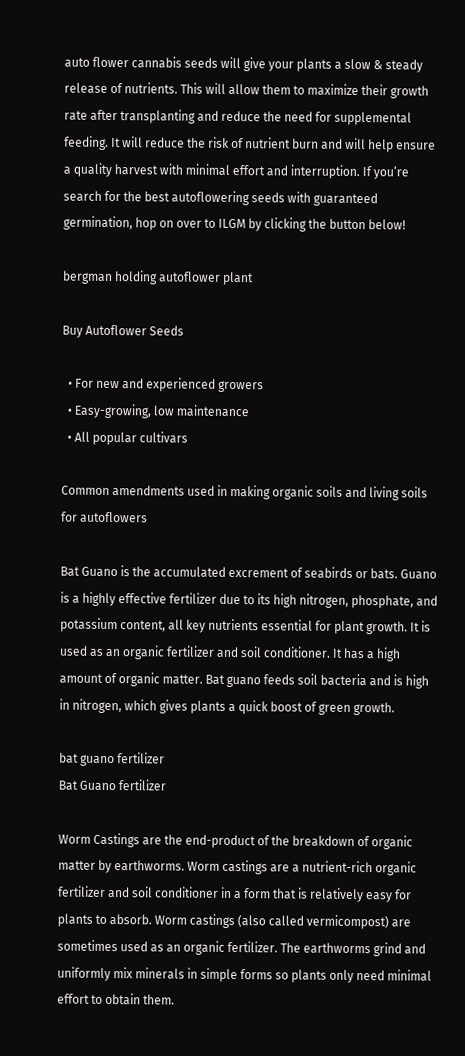auto flower cannabis seeds will give your plants a slow & steady release of nutrients. This will allow them to maximize their growth rate after transplanting and reduce the need for supplemental feeding. It will reduce the risk of nutrient burn and will help ensure a quality harvest with minimal effort and interruption. If you’re search for the best autoflowering seeds with guaranteed germination, hop on over to ILGM by clicking the button below!

bergman holding autoflower plant

Buy Autoflower Seeds

  • For new and experienced growers
  • Easy-growing, low maintenance
  • All popular cultivars

Common amendments used in making organic soils and living soils for autoflowers

Bat Guano is the accumulated excrement of seabirds or bats. Guano is a highly effective fertilizer due to its high nitrogen, phosphate, and potassium content, all key nutrients essential for plant growth. It is used as an organic fertilizer and soil conditioner. It has a high amount of organic matter. Bat guano feeds soil bacteria and is high in nitrogen, which gives plants a quick boost of green growth.

bat guano fertilizer
Bat Guano fertilizer

Worm Castings are the end-product of the breakdown of organic matter by earthworms. Worm castings are a nutrient-rich organic fertilizer and soil conditioner in a form that is relatively easy for plants to absorb. Worm castings (also called vermicompost) are sometimes used as an organic fertilizer. The earthworms grind and uniformly mix minerals in simple forms so plants only need minimal effort to obtain them.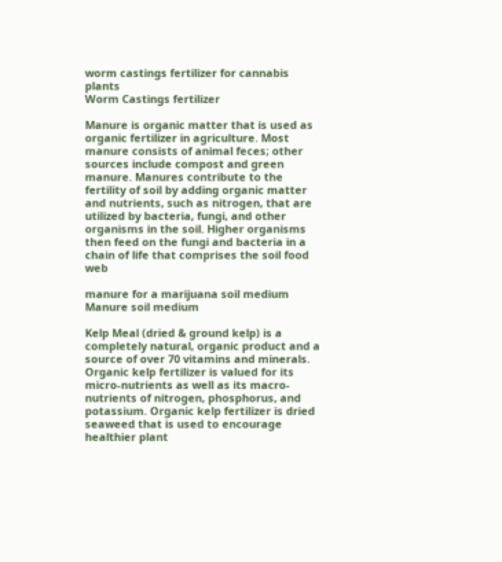worm castings fertilizer for cannabis plants
Worm Castings fertilizer

Manure is organic matter that is used as organic fertilizer in agriculture. Most manure consists of animal feces; other sources include compost and green manure. Manures contribute to the fertility of soil by adding organic matter and nutrients, such as nitrogen, that are utilized by bacteria, fungi, and other organisms in the soil. Higher organisms then feed on the fungi and bacteria in a chain of life that comprises the soil food web

manure for a marijuana soil medium
Manure soil medium

Kelp Meal (dried & ground kelp) is a completely natural, organic product and a source of over 70 vitamins and minerals. Organic kelp fertilizer is valued for its micro-nutrients as well as its macro-nutrients of nitrogen, phosphorus, and potassium. Organic kelp fertilizer is dried seaweed that is used to encourage healthier plant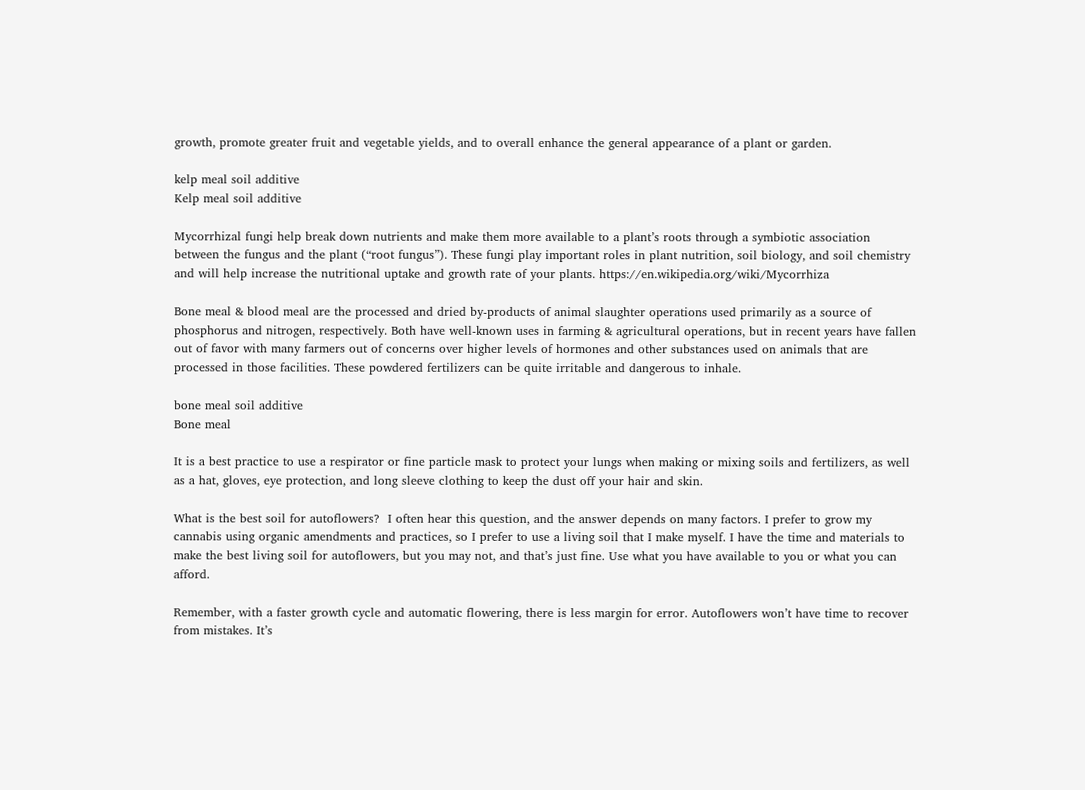growth, promote greater fruit and vegetable yields, and to overall enhance the general appearance of a plant or garden.

kelp meal soil additive
Kelp meal soil additive

Mycorrhizal fungi help break down nutrients and make them more available to a plant’s roots through a symbiotic association between the fungus and the plant (“root fungus”). These fungi play important roles in plant nutrition, soil biology, and soil chemistry and will help increase the nutritional uptake and growth rate of your plants. https://en.wikipedia.org/wiki/Mycorrhiza

Bone meal & blood meal are the processed and dried by-products of animal slaughter operations used primarily as a source of phosphorus and nitrogen, respectively. Both have well-known uses in farming & agricultural operations, but in recent years have fallen out of favor with many farmers out of concerns over higher levels of hormones and other substances used on animals that are processed in those facilities. These powdered fertilizers can be quite irritable and dangerous to inhale.

bone meal soil additive
Bone meal

It is a best practice to use a respirator or fine particle mask to protect your lungs when making or mixing soils and fertilizers, as well as a hat, gloves, eye protection, and long sleeve clothing to keep the dust off your hair and skin.

What is the best soil for autoflowers?  I often hear this question, and the answer depends on many factors. I prefer to grow my cannabis using organic amendments and practices, so I prefer to use a living soil that I make myself. I have the time and materials to make the best living soil for autoflowers, but you may not, and that’s just fine. Use what you have available to you or what you can afford.

Remember, with a faster growth cycle and automatic flowering, there is less margin for error. Autoflowers won’t have time to recover from mistakes. It’s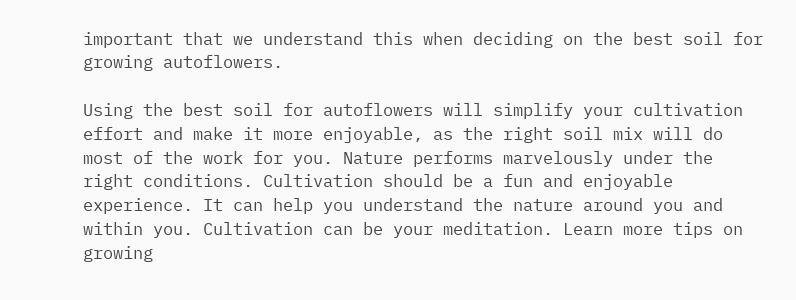important that we understand this when deciding on the best soil for growing autoflowers.

Using the best soil for autoflowers will simplify your cultivation effort and make it more enjoyable, as the right soil mix will do most of the work for you. Nature performs marvelously under the right conditions. Cultivation should be a fun and enjoyable experience. It can help you understand the nature around you and within you. Cultivation can be your meditation. Learn more tips on growing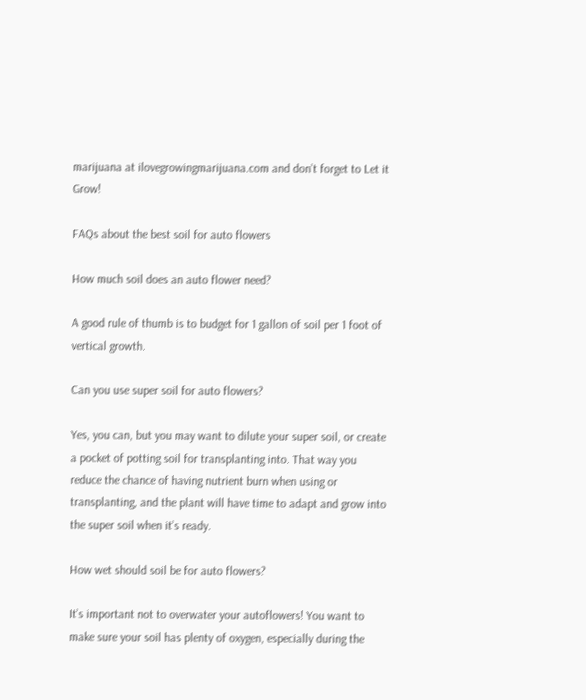marijuana at ilovegrowingmarijuana.com and don’t forget to Let it Grow!

FAQs about the best soil for auto flowers

How much soil does an auto flower need?

A good rule of thumb is to budget for 1 gallon of soil per 1 foot of vertical growth.

Can you use super soil for auto flowers?

Yes, you can, but you may want to dilute your super soil, or create a pocket of potting soil for transplanting into. That way you reduce the chance of having nutrient burn when using or transplanting, and the plant will have time to adapt and grow into the super soil when it’s ready.

How wet should soil be for auto flowers?

It’s important not to overwater your autoflowers! You want to make sure your soil has plenty of oxygen, especially during the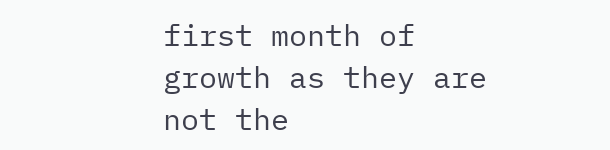first month of growth as they are not the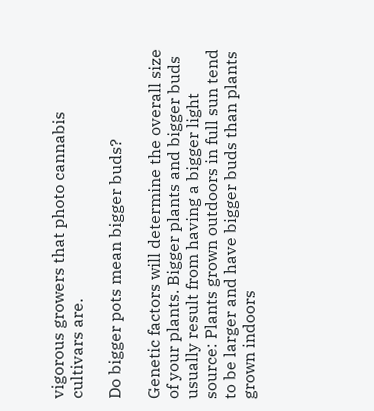vigorous growers that photo cannabis cultivars are.

Do bigger pots mean bigger buds?

Genetic factors will determine the overall size of your plants. Bigger plants and bigger buds usually result from having a bigger light source: Plants grown outdoors in full sun tend to be larger and have bigger buds than plants grown indoors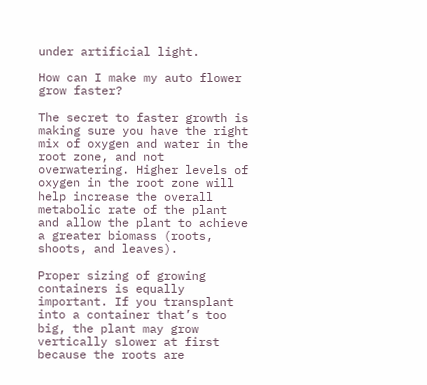under artificial light.

How can I make my auto flower grow faster?

The secret to faster growth is making sure you have the right mix of oxygen and water in the root zone, and not overwatering. Higher levels of oxygen in the root zone will help increase the overall metabolic rate of the plant and allow the plant to achieve a greater biomass (roots, shoots, and leaves).

Proper sizing of growing containers is equally important. If you transplant into a container that’s too big, the plant may grow vertically slower at first because the roots are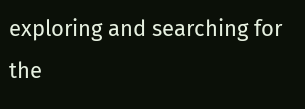exploring and searching for the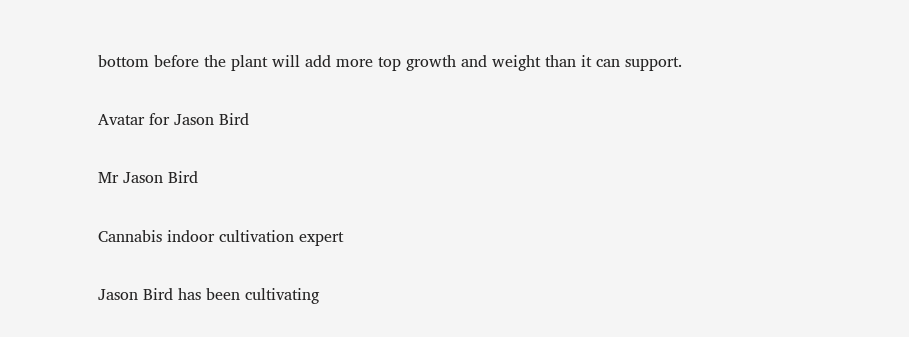bottom before the plant will add more top growth and weight than it can support.

Avatar for Jason Bird

Mr Jason Bird

Cannabis indoor cultivation expert

Jason Bird has been cultivating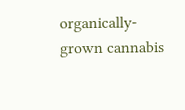organically-grown cannabis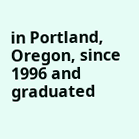in Portland, Oregon, since 1996 and graduated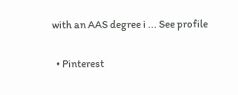with an AAS degree i ... See profile

  • Pinterest